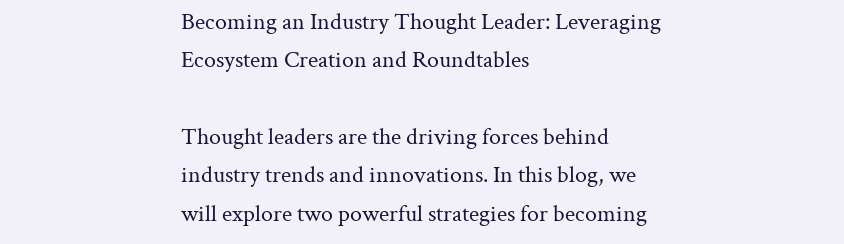Becoming an Industry Thought Leader: Leveraging Ecosystem Creation and Roundtables

Thought leaders are the driving forces behind industry trends and innovations. In this blog, we will explore two powerful strategies for becoming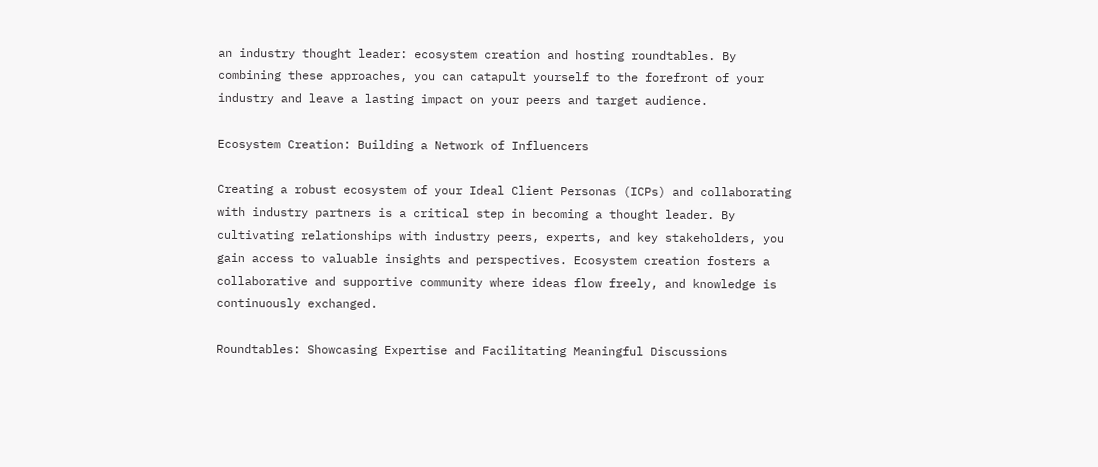an industry thought leader: ecosystem creation and hosting roundtables. By combining these approaches, you can catapult yourself to the forefront of your industry and leave a lasting impact on your peers and target audience.

Ecosystem Creation: Building a Network of Influencers

Creating a robust ecosystem of your Ideal Client Personas (ICPs) and collaborating with industry partners is a critical step in becoming a thought leader. By cultivating relationships with industry peers, experts, and key stakeholders, you gain access to valuable insights and perspectives. Ecosystem creation fosters a collaborative and supportive community where ideas flow freely, and knowledge is continuously exchanged.

Roundtables: Showcasing Expertise and Facilitating Meaningful Discussions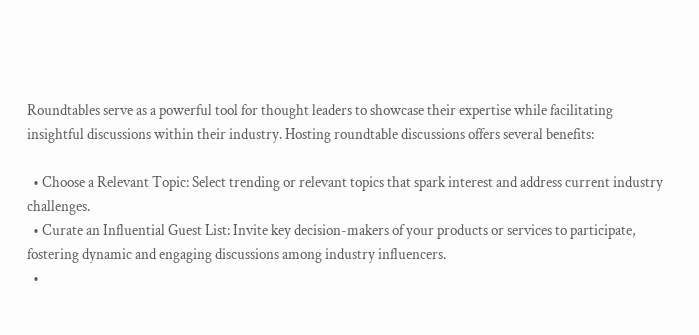Roundtables serve as a powerful tool for thought leaders to showcase their expertise while facilitating insightful discussions within their industry. Hosting roundtable discussions offers several benefits:

  • Choose a Relevant Topic: Select trending or relevant topics that spark interest and address current industry challenges.
  • Curate an Influential Guest List: Invite key decision-makers of your products or services to participate, fostering dynamic and engaging discussions among industry influencers.
  •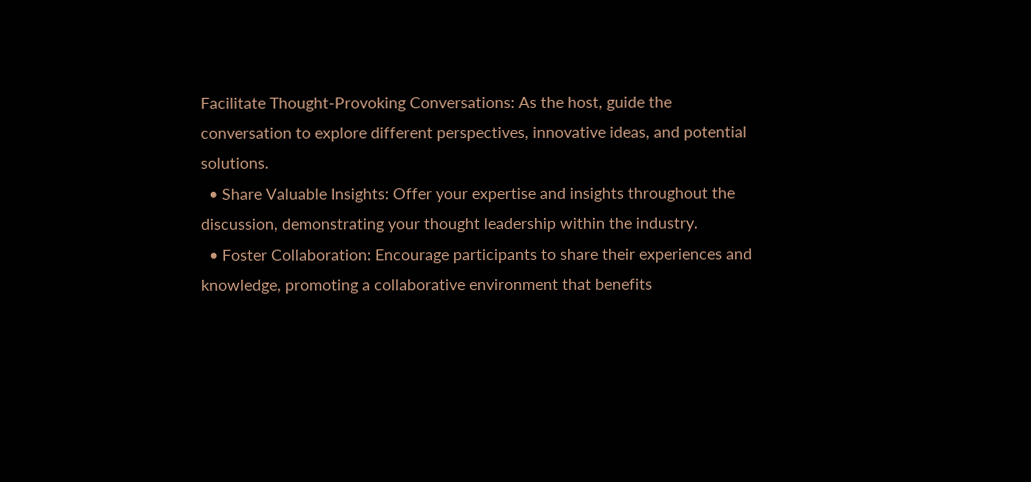Facilitate Thought-Provoking Conversations: As the host, guide the conversation to explore different perspectives, innovative ideas, and potential solutions.
  • Share Valuable Insights: Offer your expertise and insights throughout the discussion, demonstrating your thought leadership within the industry.
  • Foster Collaboration: Encourage participants to share their experiences and knowledge, promoting a collaborative environment that benefits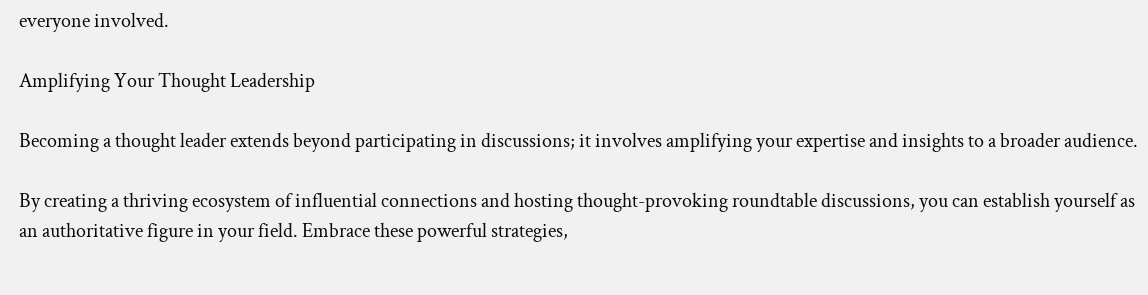everyone involved.

Amplifying Your Thought Leadership

Becoming a thought leader extends beyond participating in discussions; it involves amplifying your expertise and insights to a broader audience.

By creating a thriving ecosystem of influential connections and hosting thought-provoking roundtable discussions, you can establish yourself as an authoritative figure in your field. Embrace these powerful strategies,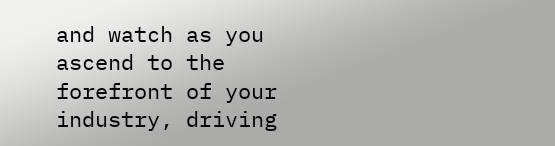and watch as you ascend to the forefront of your industry, driving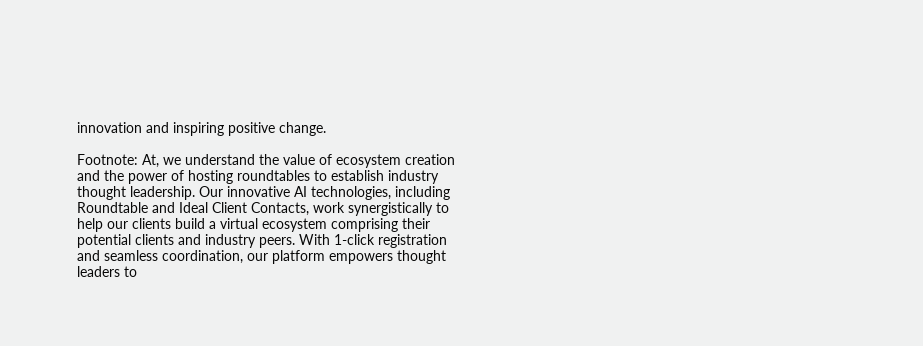innovation and inspiring positive change.

Footnote: At, we understand the value of ecosystem creation and the power of hosting roundtables to establish industry thought leadership. Our innovative AI technologies, including Roundtable and Ideal Client Contacts, work synergistically to help our clients build a virtual ecosystem comprising their potential clients and industry peers. With 1-click registration and seamless coordination, our platform empowers thought leaders to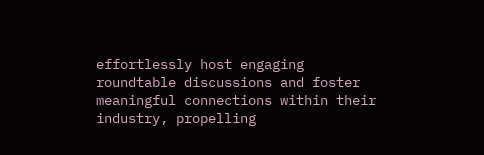effortlessly host engaging roundtable discussions and foster meaningful connections within their industry, propelling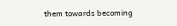them towards becoming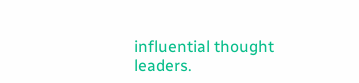influential thought leaders.